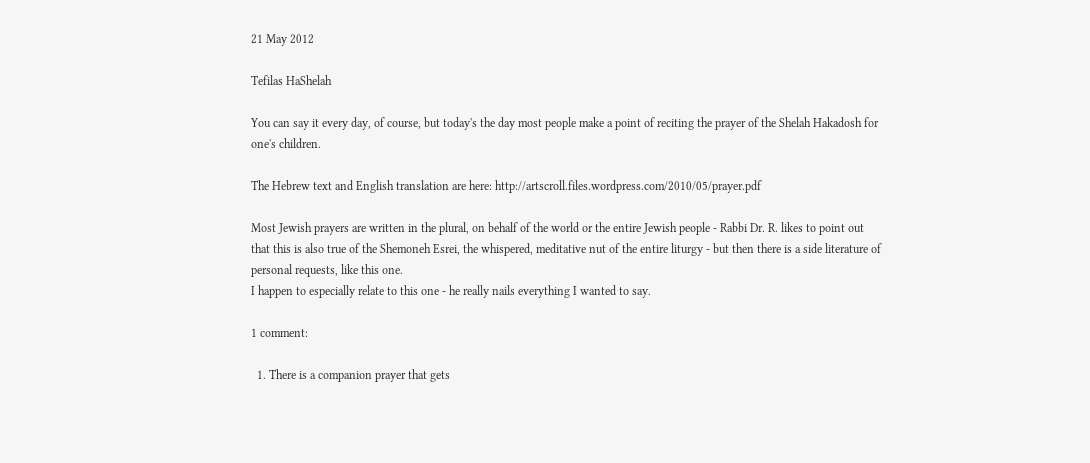21 May 2012

Tefilas HaShelah

You can say it every day, of course, but today's the day most people make a point of reciting the prayer of the Shelah Hakadosh for one's children.

The Hebrew text and English translation are here: http://artscroll.files.wordpress.com/2010/05/prayer.pdf

Most Jewish prayers are written in the plural, on behalf of the world or the entire Jewish people - Rabbi Dr. R. likes to point out that this is also true of the Shemoneh Esrei, the whispered, meditative nut of the entire liturgy - but then there is a side literature of personal requests, like this one.
I happen to especially relate to this one - he really nails everything I wanted to say.

1 comment:

  1. There is a companion prayer that gets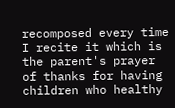recomposed every time I recite it which is the parent's prayer of thanks for having children who healthy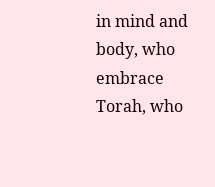in mind and body, who embrace Torah, who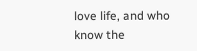love life, and who know the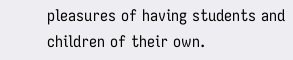pleasures of having students and children of their own.